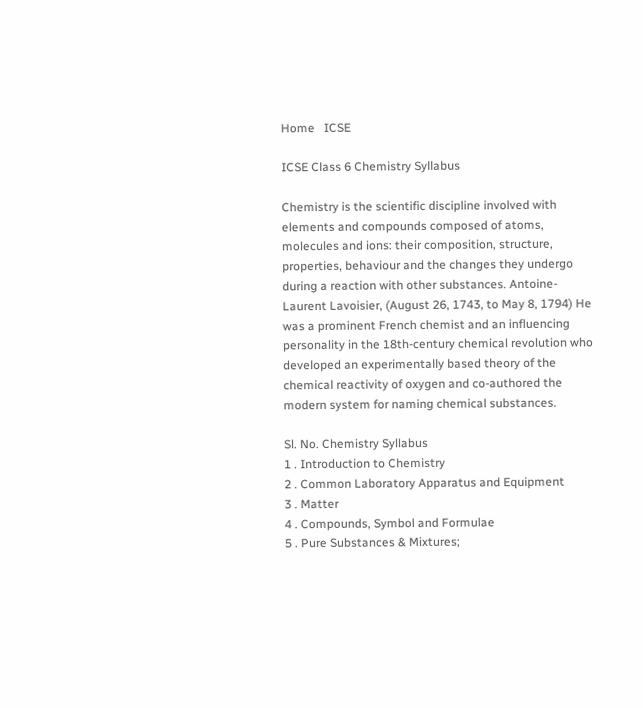Home   ICSE

ICSE Class 6 Chemistry Syllabus

Chemistry is the scientific discipline involved with elements and compounds composed of atoms, molecules and ions: their composition, structure, properties, behaviour and the changes they undergo during a reaction with other substances. Antoine-Laurent Lavoisier, (August 26, 1743, to May 8, 1794) He was a prominent French chemist and an influencing personality in the 18th-century chemical revolution who developed an experimentally based theory of the chemical reactivity of oxygen and co-authored the modern system for naming chemical substances.

Sl. No. Chemistry Syllabus
1 . Introduction to Chemistry
2 . Common Laboratory Apparatus and Equipment
3 . Matter
4 . Compounds, Symbol and Formulae
5 . Pure Substances & Mixtures;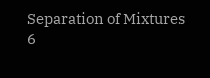Separation of Mixtures
6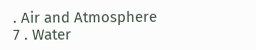. Air and Atmosphere
7 . Water